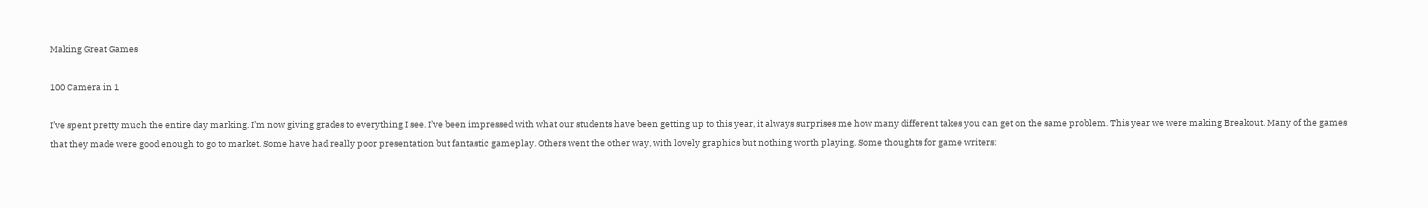Making Great Games

100 Camera in 1

I’ve spent pretty much the entire day marking. I’m now giving grades to everything I see. I’ve been impressed with what our students have been getting up to this year, it always surprises me how many different takes you can get on the same problem. This year we were making Breakout. Many of the games that they made were good enough to go to market. Some have had really poor presentation but fantastic gameplay. Others went the other way, with lovely graphics but nothing worth playing. Some thoughts for game writers: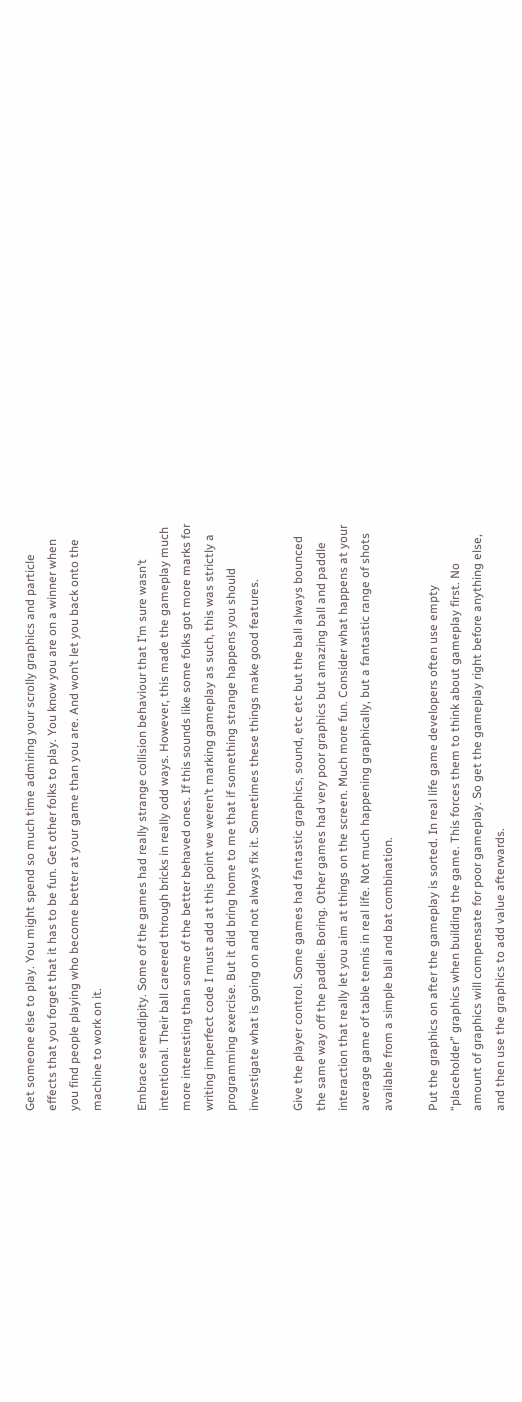Get someone else to play. You might spend so much time admiring your scrolly graphics and particle effects that you forget that it has to be fun. Get other folks to play. You know you are on a winner when you find people playing who become better at your game than you are. And won’t let you back onto the machine to work on it.

Embrace serendipity. Some of the games had really strange collision behaviour that I’m sure wasn’t intentional. Their ball careered through bricks in really odd ways. However, this made the gameplay much more interesting than some of the better behaved ones. If this sounds like some folks got more marks for writing imperfect code I must add at this point we weren’t marking gameplay as such, this was strictly a programming exercise. But it did bring home to me that if something strange happens you should investigate what is going on and not always fix it. Sometimes these things make good features.

Give the player control. Some games had fantastic graphics, sound, etc etc but the ball always bounced the same way off the paddle. Boring. Other games had very poor graphics but amazing ball and paddle interaction that really let you aim at things on the screen. Much more fun. Consider what happens at your average game of table tennis in real life. Not much happening graphically, but a fantastic range of shots available from a simple ball and bat combination.

Put the graphics on after the gameplay is sorted. In real life game developers often use empty “placeholder” graphics when building the game. This forces them to think about gameplay first. No amount of graphics will compensate for poor gameplay. So get the gameplay right before anything else, and then use the graphics to add value afterwards.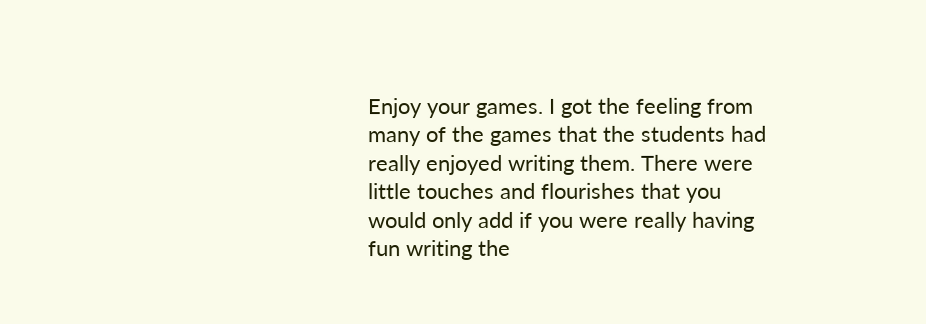Enjoy your games. I got the feeling from many of the games that the students had really enjoyed writing them. There were little touches and flourishes that you would only add if you were really having fun writing the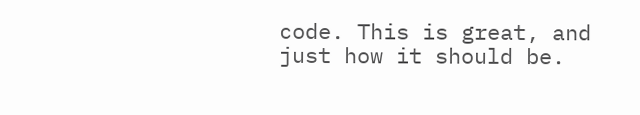code. This is great, and just how it should be.